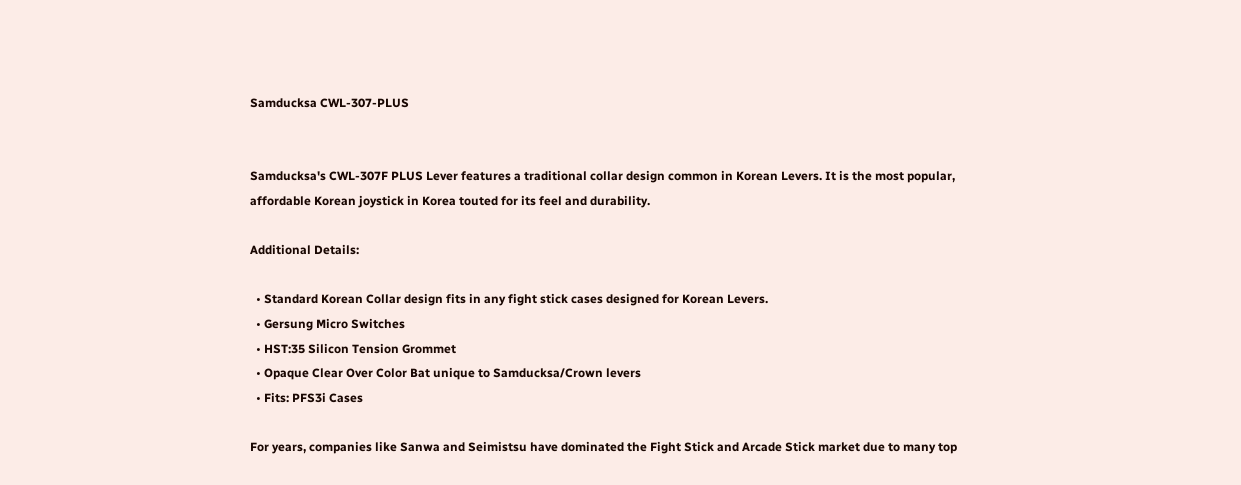Samducksa CWL-307-PLUS


Samducksa's CWL-307F PLUS Lever features a traditional collar design common in Korean Levers. It is the most popular, affordable Korean joystick in Korea touted for its feel and durability.

Additional Details:

  • Standard Korean Collar design fits in any fight stick cases designed for Korean Levers.
  • Gersung Micro Switches
  • HST:35 Silicon Tension Grommet
  • Opaque Clear Over Color Bat unique to Samducksa/Crown levers
  • Fits: PFS3i Cases

For years, companies like Sanwa and Seimistsu have dominated the Fight Stick and Arcade Stick market due to many top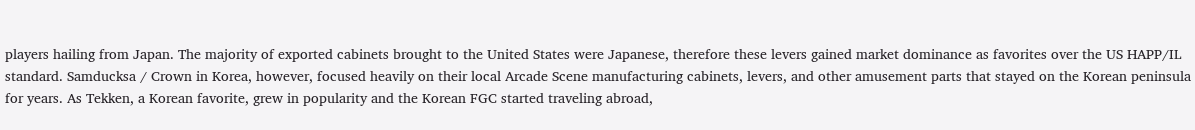players hailing from Japan. The majority of exported cabinets brought to the United States were Japanese, therefore these levers gained market dominance as favorites over the US HAPP/IL standard. Samducksa / Crown in Korea, however, focused heavily on their local Arcade Scene manufacturing cabinets, levers, and other amusement parts that stayed on the Korean peninsula for years. As Tekken, a Korean favorite, grew in popularity and the Korean FGC started traveling abroad,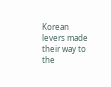Korean levers made their way to the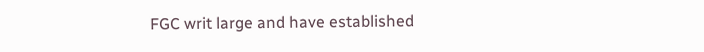FGC writ large and have established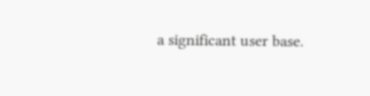a significant user base.